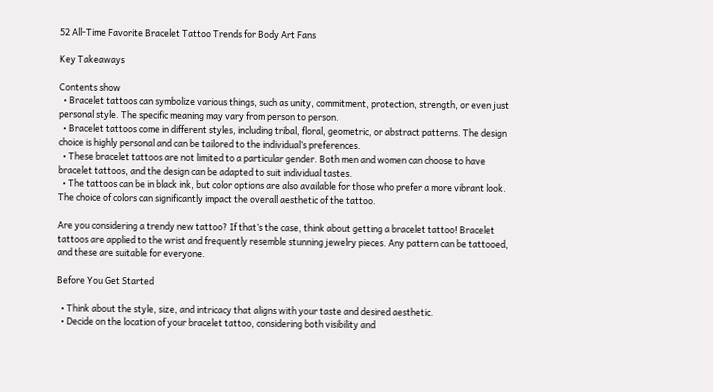52 All-Time Favorite Bracelet Tattoo Trends for Body Art Fans

Key Takeaways

Contents show
  • Bracelet tattoos can symbolize various things, such as unity, commitment, protection, strength, or even just personal style. The specific meaning may vary from person to person.
  • Bracelet tattoos come in different styles, including tribal, floral, geometric, or abstract patterns. The design choice is highly personal and can be tailored to the individual’s preferences.
  • These bracelet tattoos are not limited to a particular gender. Both men and women can choose to have bracelet tattoos, and the design can be adapted to suit individual tastes.
  • The tattoos can be in black ink, but color options are also available for those who prefer a more vibrant look. The choice of colors can significantly impact the overall aesthetic of the tattoo.

Are you considering a trendy new tattoo? If that’s the case, think about getting a bracelet tattoo! Bracelet tattoos are applied to the wrist and frequently resemble stunning jewelry pieces. Any pattern can be tattooed, and these are suitable for everyone.

Before You Get Started

  • Think about the style, size, and intricacy that aligns with your taste and desired aesthetic.
  • Decide on the location of your bracelet tattoo, considering both visibility and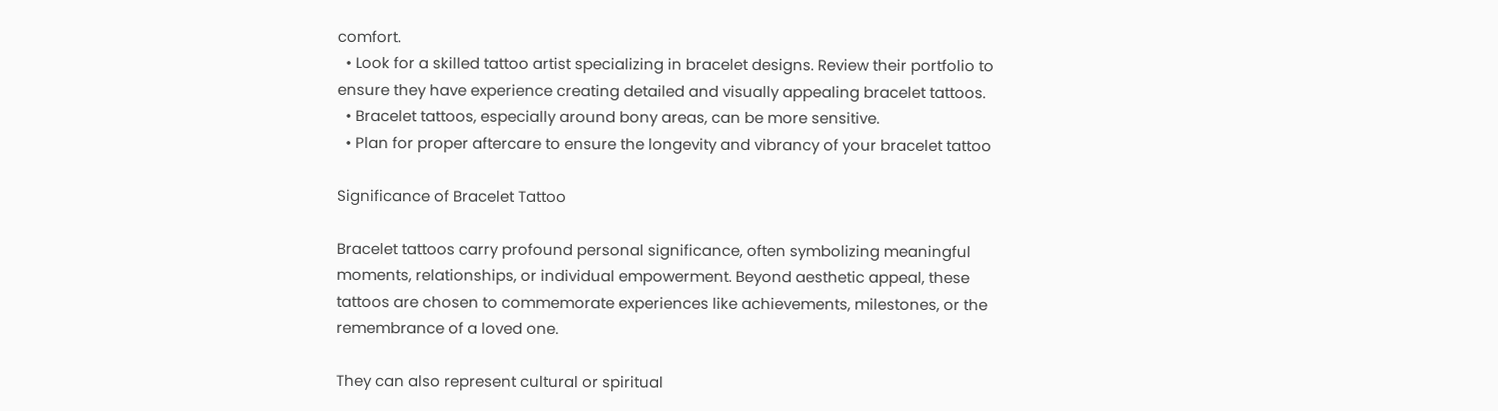comfort.
  • Look for a skilled tattoo artist specializing in bracelet designs. Review their portfolio to ensure they have experience creating detailed and visually appealing bracelet tattoos.
  • Bracelet tattoos, especially around bony areas, can be more sensitive.
  • Plan for proper aftercare to ensure the longevity and vibrancy of your bracelet tattoo

Significance of Bracelet Tattoo

Bracelet tattoos carry profound personal significance, often symbolizing meaningful moments, relationships, or individual empowerment. Beyond aesthetic appeal, these tattoos are chosen to commemorate experiences like achievements, milestones, or the remembrance of a loved one.

They can also represent cultural or spiritual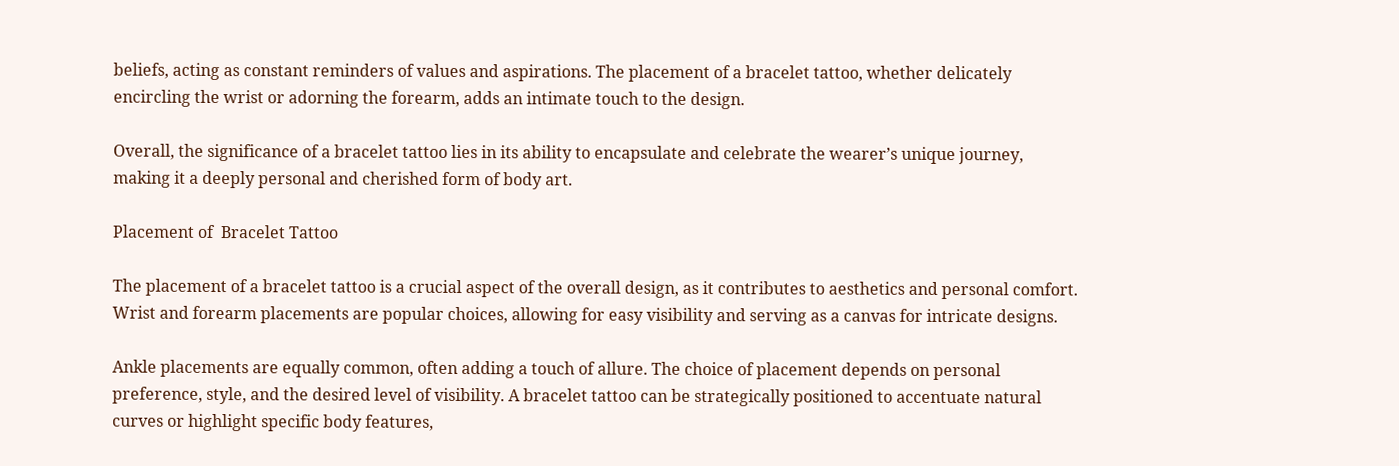beliefs, acting as constant reminders of values and aspirations. The placement of a bracelet tattoo, whether delicately encircling the wrist or adorning the forearm, adds an intimate touch to the design.

Overall, the significance of a bracelet tattoo lies in its ability to encapsulate and celebrate the wearer’s unique journey, making it a deeply personal and cherished form of body art.

Placement of  Bracelet Tattoo

The placement of a bracelet tattoo is a crucial aspect of the overall design, as it contributes to aesthetics and personal comfort. Wrist and forearm placements are popular choices, allowing for easy visibility and serving as a canvas for intricate designs.

Ankle placements are equally common, often adding a touch of allure. The choice of placement depends on personal preference, style, and the desired level of visibility. A bracelet tattoo can be strategically positioned to accentuate natural curves or highlight specific body features,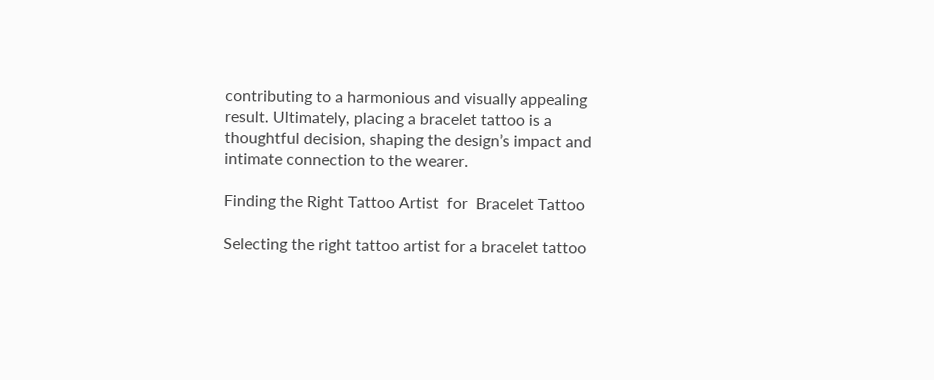contributing to a harmonious and visually appealing result. Ultimately, placing a bracelet tattoo is a thoughtful decision, shaping the design’s impact and intimate connection to the wearer.

Finding the Right Tattoo Artist  for  Bracelet Tattoo

Selecting the right tattoo artist for a bracelet tattoo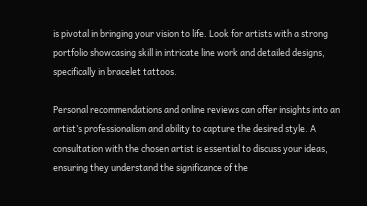is pivotal in bringing your vision to life. Look for artists with a strong portfolio showcasing skill in intricate line work and detailed designs, specifically in bracelet tattoos.

Personal recommendations and online reviews can offer insights into an artist’s professionalism and ability to capture the desired style. A consultation with the chosen artist is essential to discuss your ideas, ensuring they understand the significance of the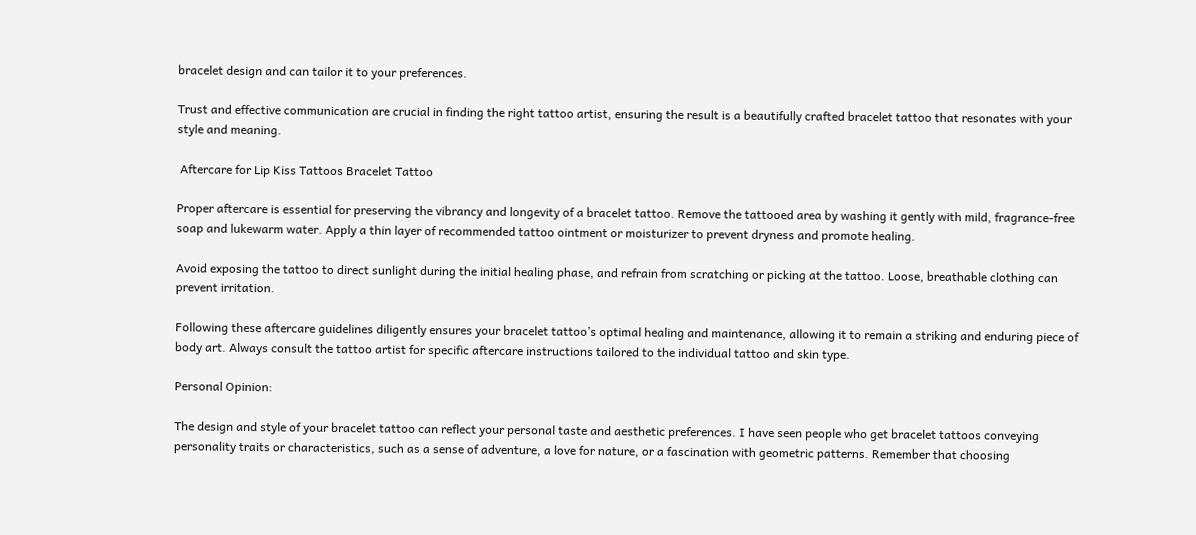bracelet design and can tailor it to your preferences.

Trust and effective communication are crucial in finding the right tattoo artist, ensuring the result is a beautifully crafted bracelet tattoo that resonates with your style and meaning.

 Aftercare for Lip Kiss Tattoos Bracelet Tattoo

Proper aftercare is essential for preserving the vibrancy and longevity of a bracelet tattoo. Remove the tattooed area by washing it gently with mild, fragrance-free soap and lukewarm water. Apply a thin layer of recommended tattoo ointment or moisturizer to prevent dryness and promote healing.

Avoid exposing the tattoo to direct sunlight during the initial healing phase, and refrain from scratching or picking at the tattoo. Loose, breathable clothing can prevent irritation.

Following these aftercare guidelines diligently ensures your bracelet tattoo’s optimal healing and maintenance, allowing it to remain a striking and enduring piece of body art. Always consult the tattoo artist for specific aftercare instructions tailored to the individual tattoo and skin type.

Personal Opinion:

The design and style of your bracelet tattoo can reflect your personal taste and aesthetic preferences. I have seen people who get bracelet tattoos conveying personality traits or characteristics, such as a sense of adventure, a love for nature, or a fascination with geometric patterns. Remember that choosing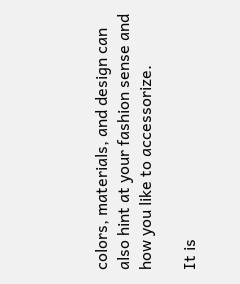colors, materials, and design can also hint at your fashion sense and how you like to accessorize.

It is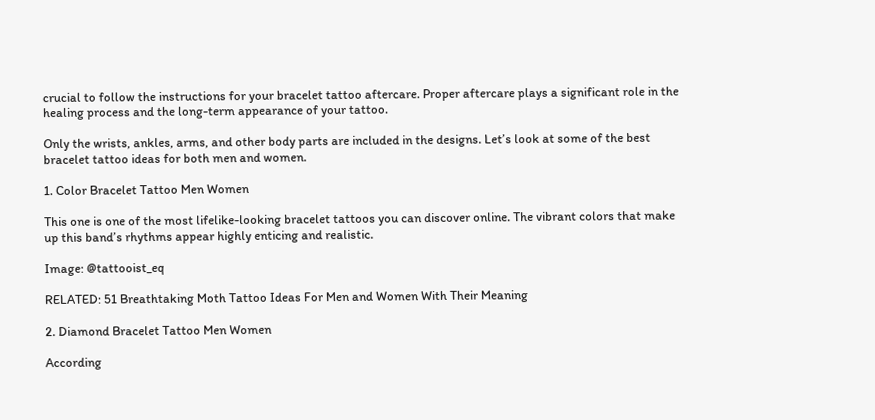crucial to follow the instructions for your bracelet tattoo aftercare. Proper aftercare plays a significant role in the healing process and the long-term appearance of your tattoo.

Only the wrists, ankles, arms, and other body parts are included in the designs. Let’s look at some of the best bracelet tattoo ideas for both men and women.

1. Color Bracelet Tattoo Men Women

This one is one of the most lifelike-looking bracelet tattoos you can discover online. The vibrant colors that make up this band’s rhythms appear highly enticing and realistic.

Image: @tattooist_eq

RELATED: 51 Breathtaking Moth Tattoo Ideas For Men and Women With Their Meaning

2. Diamond Bracelet Tattoo Men Women

According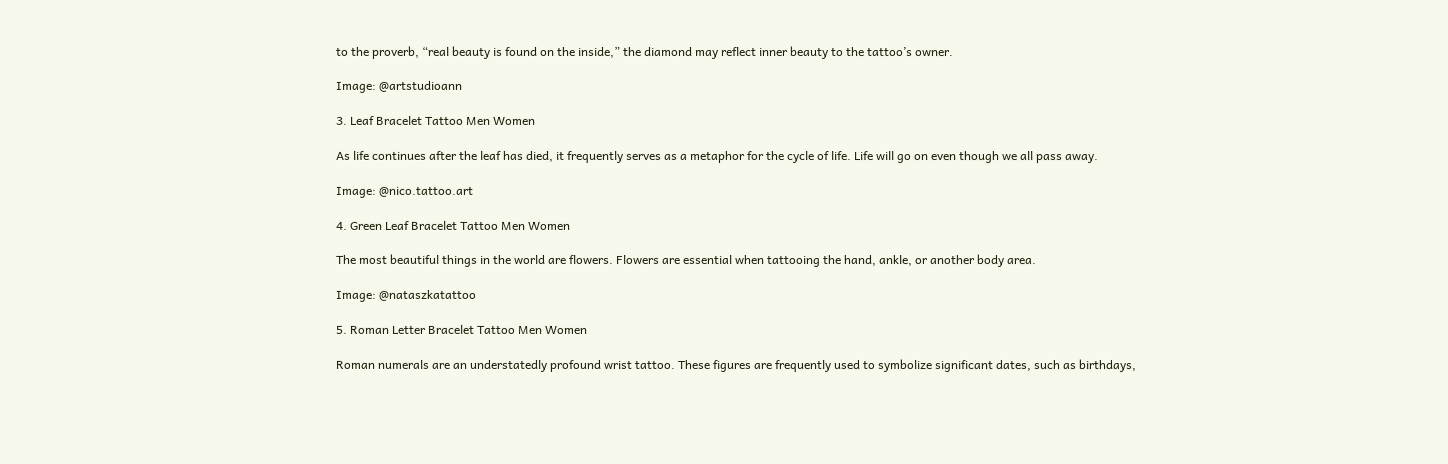to the proverb, “real beauty is found on the inside,” the diamond may reflect inner beauty to the tattoo’s owner.

Image: @artstudioann

3. Leaf Bracelet Tattoo Men Women

As life continues after the leaf has died, it frequently serves as a metaphor for the cycle of life. Life will go on even though we all pass away.

Image: @nico.tattoo.art

4. Green Leaf Bracelet Tattoo Men Women

The most beautiful things in the world are flowers. Flowers are essential when tattooing the hand, ankle, or another body area.

Image: @nataszkatattoo

5. Roman Letter Bracelet Tattoo Men Women

Roman numerals are an understatedly profound wrist tattoo. These figures are frequently used to symbolize significant dates, such as birthdays,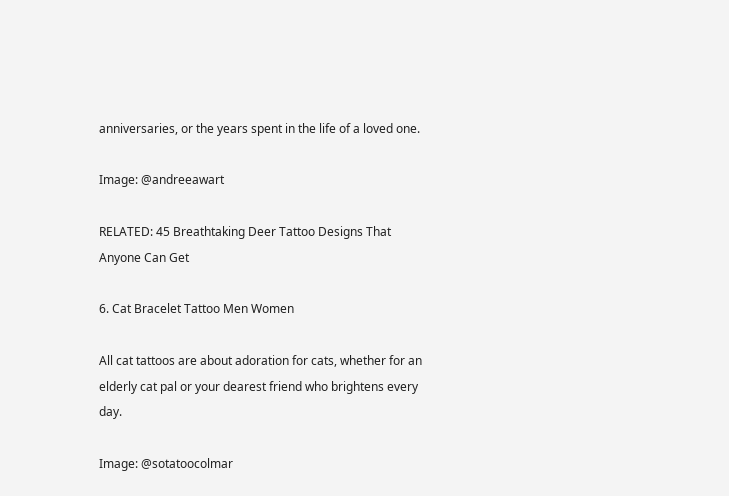anniversaries, or the years spent in the life of a loved one.

Image: @andreeawart

RELATED: 45 Breathtaking Deer Tattoo Designs That Anyone Can Get

6. Cat Bracelet Tattoo Men Women

All cat tattoos are about adoration for cats, whether for an elderly cat pal or your dearest friend who brightens every day.

Image: @sotatoocolmar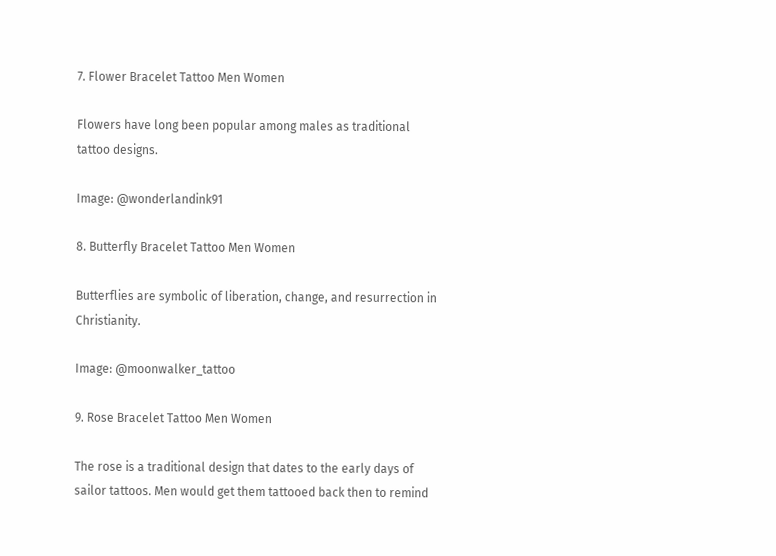7. Flower Bracelet Tattoo Men Women

Flowers have long been popular among males as traditional tattoo designs.

Image: @wonderlandink91

8. Butterfly Bracelet Tattoo Men Women

Butterflies are symbolic of liberation, change, and resurrection in Christianity.

Image: @moonwalker_tattoo

9. Rose Bracelet Tattoo Men Women

The rose is a traditional design that dates to the early days of sailor tattoos. Men would get them tattooed back then to remind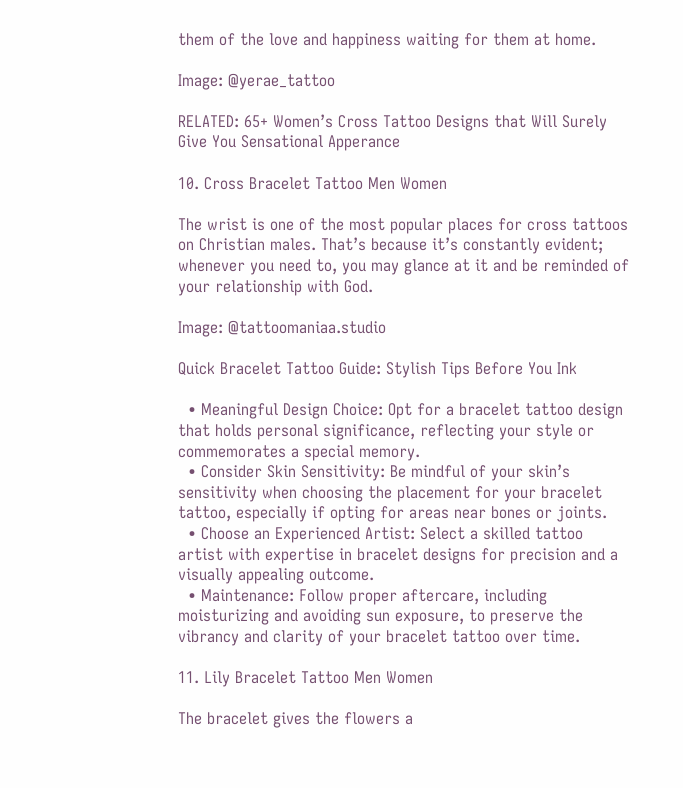them of the love and happiness waiting for them at home.

Image: @yerae_tattoo

RELATED: 65+ Women’s Cross Tattoo Designs that Will Surely Give You Sensational Apperance

10. Cross Bracelet Tattoo Men Women

The wrist is one of the most popular places for cross tattoos on Christian males. That’s because it’s constantly evident; whenever you need to, you may glance at it and be reminded of your relationship with God.

Image: @tattoomaniaa.studio

Quick Bracelet Tattoo Guide: Stylish Tips Before You Ink

  • Meaningful Design Choice: Opt for a bracelet tattoo design that holds personal significance, reflecting your style or commemorates a special memory.
  • Consider Skin Sensitivity: Be mindful of your skin’s sensitivity when choosing the placement for your bracelet tattoo, especially if opting for areas near bones or joints.
  • Choose an Experienced Artist: Select a skilled tattoo artist with expertise in bracelet designs for precision and a visually appealing outcome.
  • Maintenance: Follow proper aftercare, including moisturizing and avoiding sun exposure, to preserve the vibrancy and clarity of your bracelet tattoo over time.

11. Lily Bracelet Tattoo Men Women

The bracelet gives the flowers a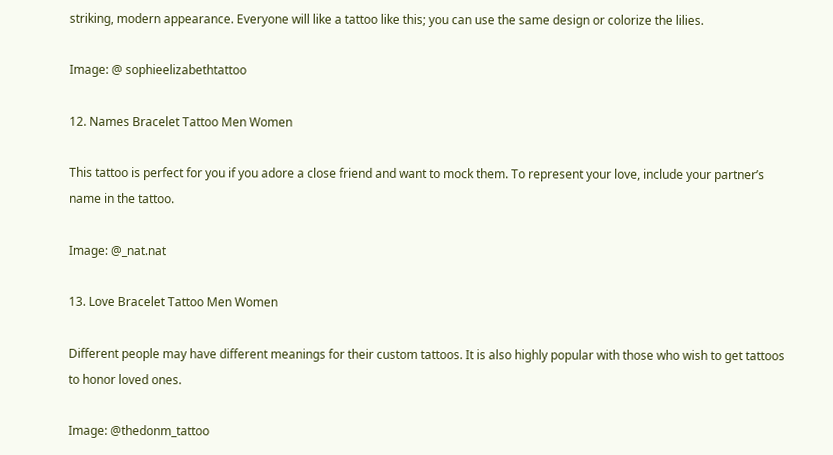striking, modern appearance. Everyone will like a tattoo like this; you can use the same design or colorize the lilies.

Image: @ sophieelizabethtattoo

12. Names Bracelet Tattoo Men Women

This tattoo is perfect for you if you adore a close friend and want to mock them. To represent your love, include your partner’s name in the tattoo.

Image: @_nat.nat

13. Love Bracelet Tattoo Men Women

Different people may have different meanings for their custom tattoos. It is also highly popular with those who wish to get tattoos to honor loved ones.

Image: @thedonm_tattoo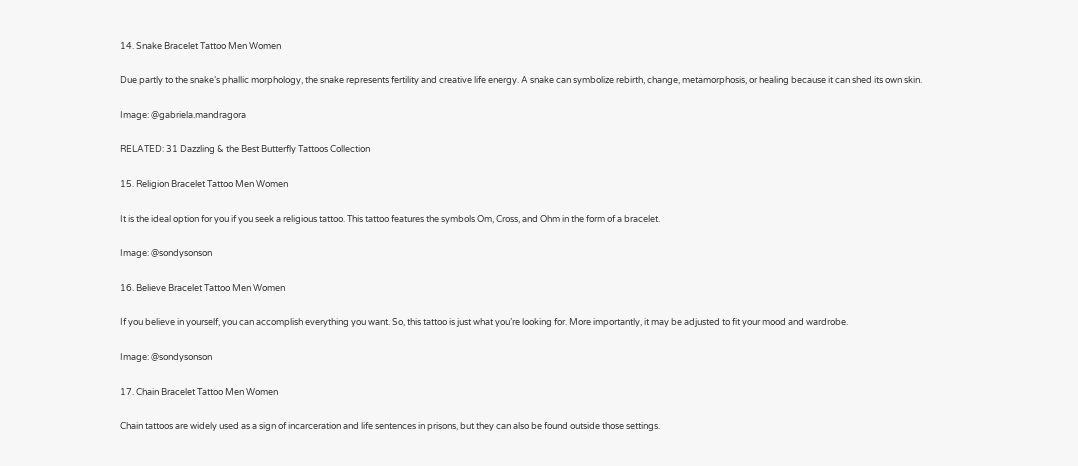14. Snake Bracelet Tattoo Men Women

Due partly to the snake’s phallic morphology, the snake represents fertility and creative life energy. A snake can symbolize rebirth, change, metamorphosis, or healing because it can shed its own skin.

Image: @gabriela.mandragora

RELATED: 31 Dazzling & the Best Butterfly Tattoos Collection

15. Religion Bracelet Tattoo Men Women

It is the ideal option for you if you seek a religious tattoo. This tattoo features the symbols Om, Cross, and Ohm in the form of a bracelet.

Image: @sondysonson

16. Believe Bracelet Tattoo Men Women

If you believe in yourself, you can accomplish everything you want. So, this tattoo is just what you’re looking for. More importantly, it may be adjusted to fit your mood and wardrobe.

Image: @sondysonson

17. Chain Bracelet Tattoo Men Women

Chain tattoos are widely used as a sign of incarceration and life sentences in prisons, but they can also be found outside those settings.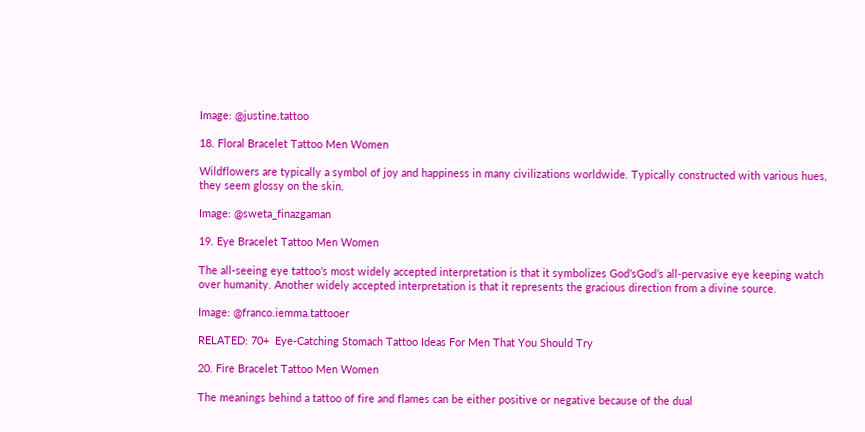Image: @justine.tattoo

18. Floral Bracelet Tattoo Men Women

Wildflowers are typically a symbol of joy and happiness in many civilizations worldwide. Typically constructed with various hues, they seem glossy on the skin.

Image: @sweta_finazgaman

19. Eye Bracelet Tattoo Men Women

The all-seeing eye tattoo’s most widely accepted interpretation is that it symbolizes God’sGod’s all-pervasive eye keeping watch over humanity. Another widely accepted interpretation is that it represents the gracious direction from a divine source.

Image: @franco.iemma.tattooer

RELATED: 70+  Eye-Catching Stomach Tattoo Ideas For Men That You Should Try

20. Fire Bracelet Tattoo Men Women

The meanings behind a tattoo of fire and flames can be either positive or negative because of the dual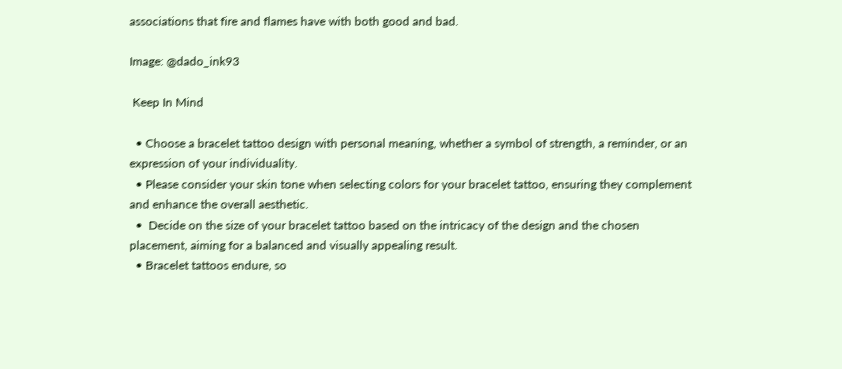associations that fire and flames have with both good and bad.

Image: @dado_ink93

 Keep In Mind

  • Choose a bracelet tattoo design with personal meaning, whether a symbol of strength, a reminder, or an expression of your individuality.
  • Please consider your skin tone when selecting colors for your bracelet tattoo, ensuring they complement and enhance the overall aesthetic.
  •  Decide on the size of your bracelet tattoo based on the intricacy of the design and the chosen placement, aiming for a balanced and visually appealing result.
  • Bracelet tattoos endure, so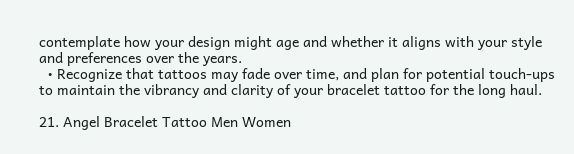contemplate how your design might age and whether it aligns with your style and preferences over the years.
  • Recognize that tattoos may fade over time, and plan for potential touch-ups to maintain the vibrancy and clarity of your bracelet tattoo for the long haul.

21. Angel Bracelet Tattoo Men Women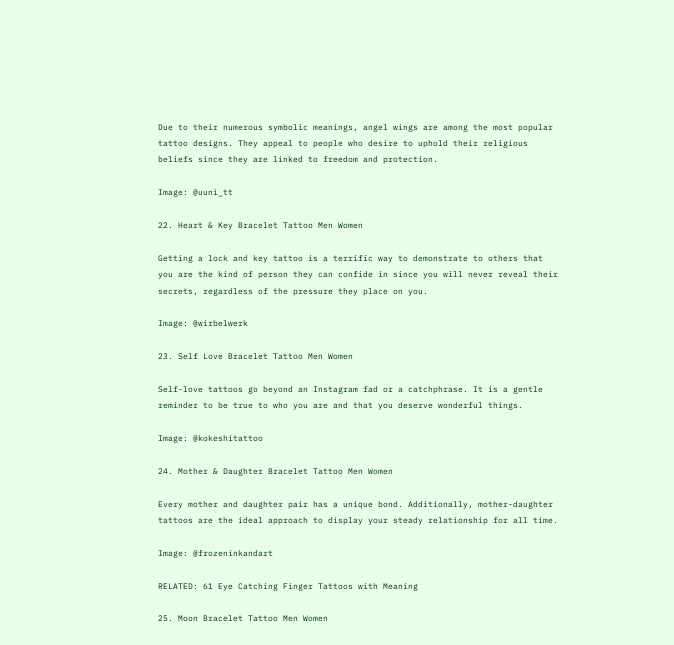Due to their numerous symbolic meanings, angel wings are among the most popular tattoo designs. They appeal to people who desire to uphold their religious beliefs since they are linked to freedom and protection.

Image: @uuni_tt

22. Heart & Key Bracelet Tattoo Men Women

Getting a lock and key tattoo is a terrific way to demonstrate to others that you are the kind of person they can confide in since you will never reveal their secrets, regardless of the pressure they place on you.

Image: @wirbelwerk

23. Self Love Bracelet Tattoo Men Women

Self-love tattoos go beyond an Instagram fad or a catchphrase. It is a gentle reminder to be true to who you are and that you deserve wonderful things.

Image: @kokeshitattoo

24. Mother & Daughter Bracelet Tattoo Men Women

Every mother and daughter pair has a unique bond. Additionally, mother-daughter tattoos are the ideal approach to display your steady relationship for all time.

Image: @frozeninkandart

RELATED: 61 Eye Catching Finger Tattoos with Meaning

25. Moon Bracelet Tattoo Men Women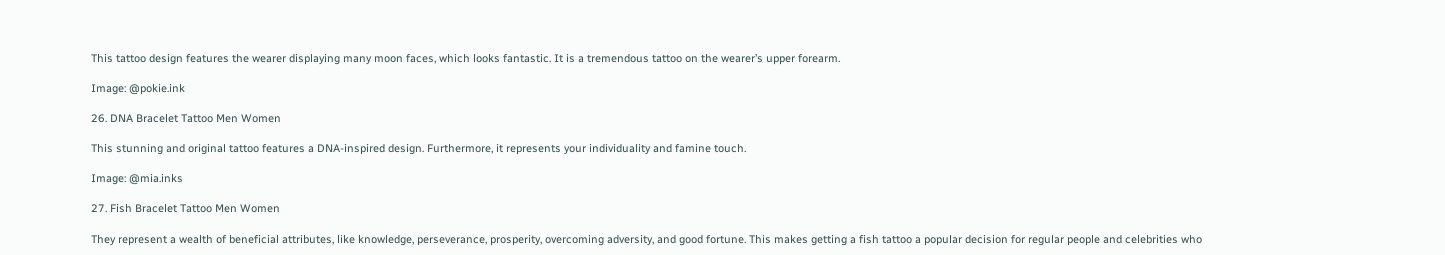This tattoo design features the wearer displaying many moon faces, which looks fantastic. It is a tremendous tattoo on the wearer’s upper forearm.

Image: @pokie.ink

26. DNA Bracelet Tattoo Men Women

This stunning and original tattoo features a DNA-inspired design. Furthermore, it represents your individuality and famine touch.

Image: @mia.inks

27. Fish Bracelet Tattoo Men Women

They represent a wealth of beneficial attributes, like knowledge, perseverance, prosperity, overcoming adversity, and good fortune. This makes getting a fish tattoo a popular decision for regular people and celebrities who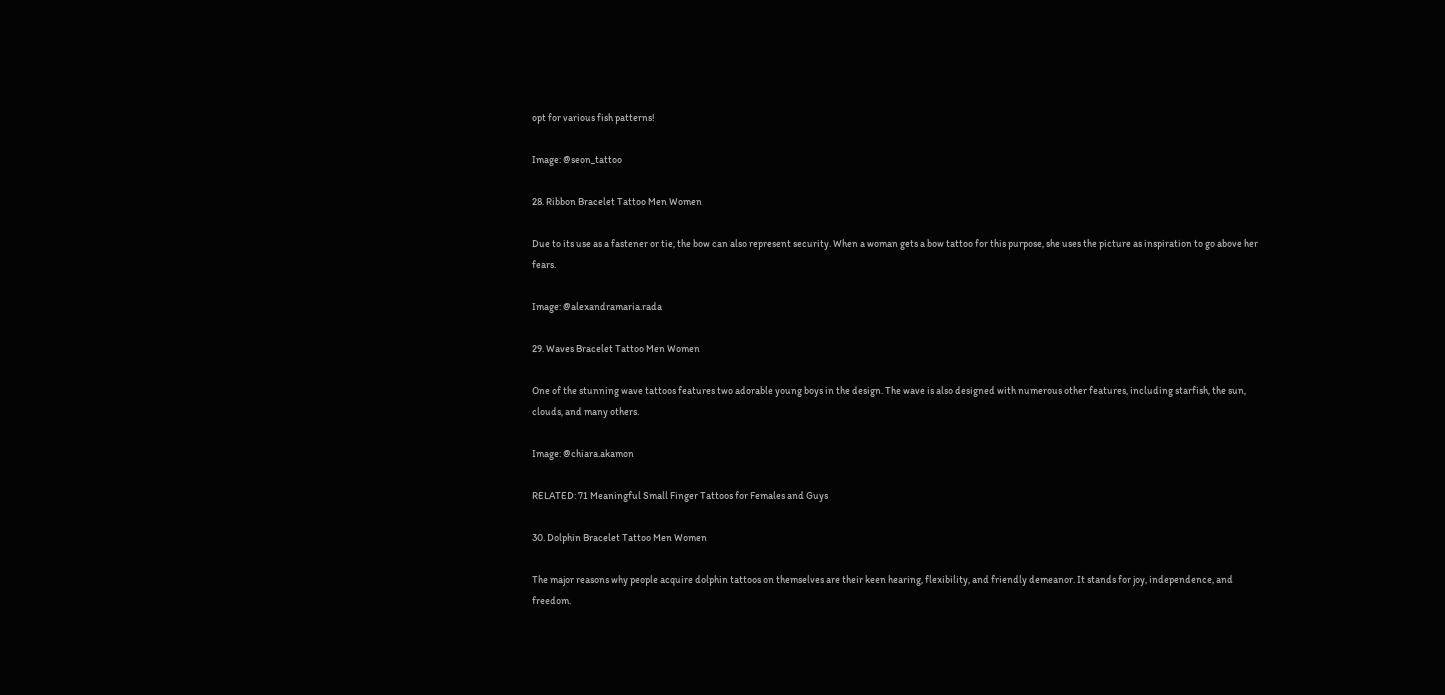opt for various fish patterns!

Image: @seon_tattoo

28. Ribbon Bracelet Tattoo Men Women

Due to its use as a fastener or tie, the bow can also represent security. When a woman gets a bow tattoo for this purpose, she uses the picture as inspiration to go above her fears.

Image: @alexandramaria.rada

29. Waves Bracelet Tattoo Men Women

One of the stunning wave tattoos features two adorable young boys in the design. The wave is also designed with numerous other features, including starfish, the sun, clouds, and many others.

Image: @chiara.akamon

RELATED: 71 Meaningful Small Finger Tattoos for Females and Guys

30. Dolphin Bracelet Tattoo Men Women

The major reasons why people acquire dolphin tattoos on themselves are their keen hearing, flexibility, and friendly demeanor. It stands for joy, independence, and freedom.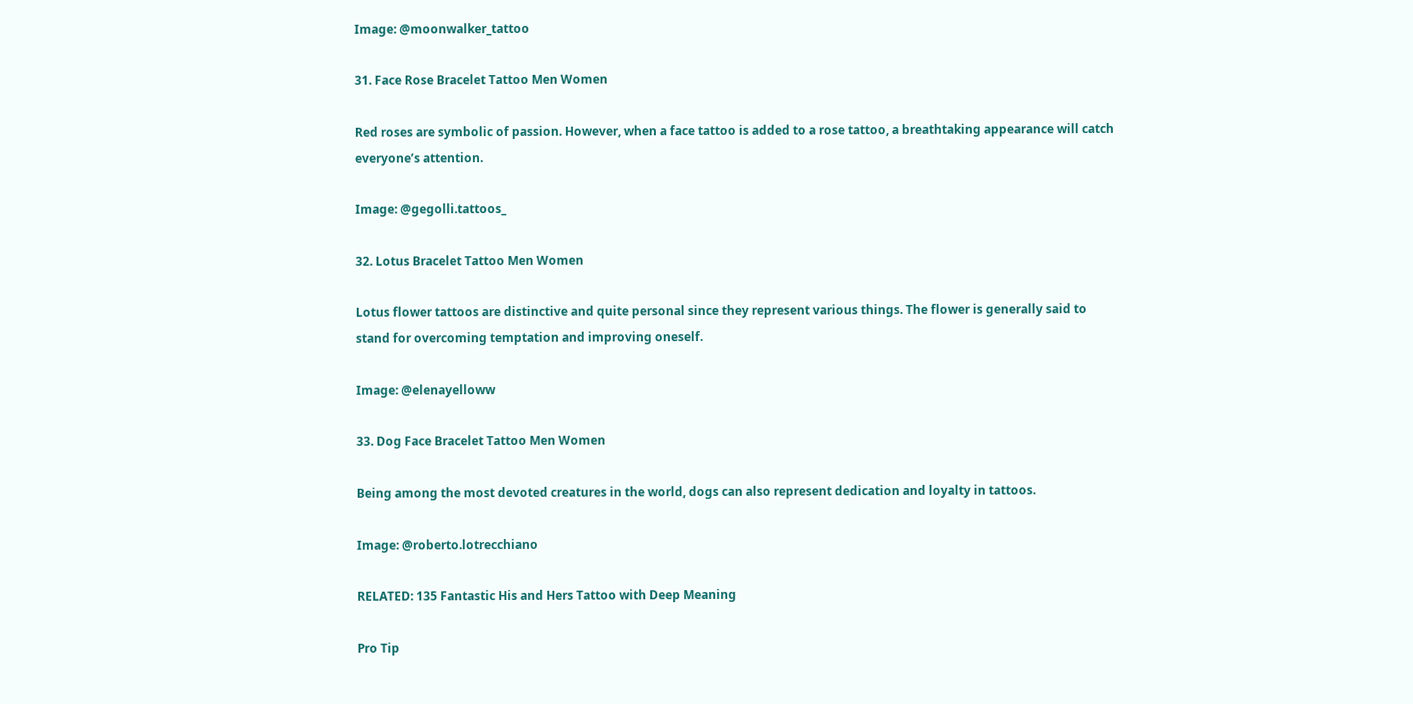Image: @moonwalker_tattoo

31. Face Rose Bracelet Tattoo Men Women

Red roses are symbolic of passion. However, when a face tattoo is added to a rose tattoo, a breathtaking appearance will catch everyone’s attention.

Image: @gegolli.tattoos_

32. Lotus Bracelet Tattoo Men Women

Lotus flower tattoos are distinctive and quite personal since they represent various things. The flower is generally said to stand for overcoming temptation and improving oneself.

Image: @elenayelloww

33. Dog Face Bracelet Tattoo Men Women

Being among the most devoted creatures in the world, dogs can also represent dedication and loyalty in tattoos.

Image: @roberto.lotrecchiano

RELATED: 135 Fantastic His and Hers Tattoo with Deep Meaning

Pro Tip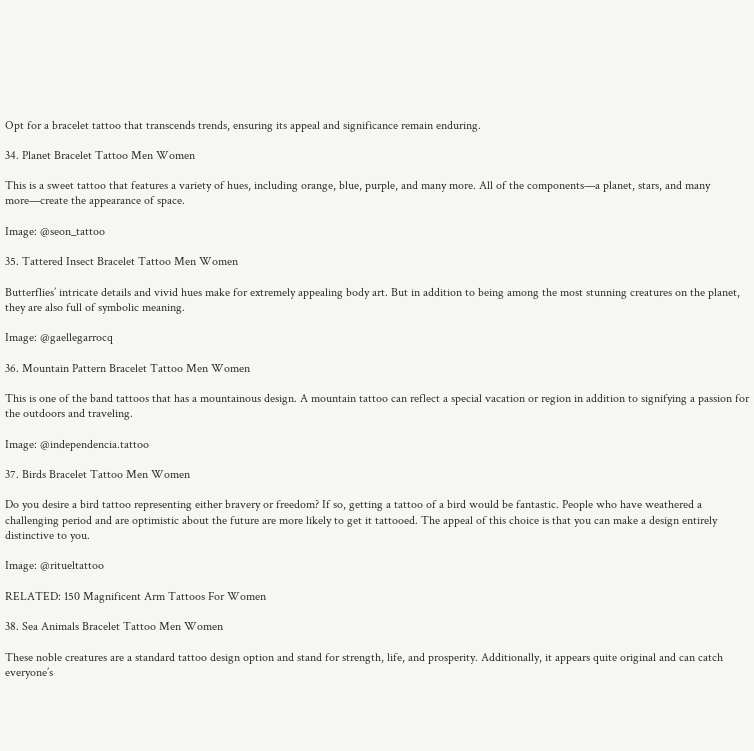Opt for a bracelet tattoo that transcends trends, ensuring its appeal and significance remain enduring.

34. Planet Bracelet Tattoo Men Women

This is a sweet tattoo that features a variety of hues, including orange, blue, purple, and many more. All of the components—a planet, stars, and many more—create the appearance of space.

Image: @seon_tattoo

35. Tattered Insect Bracelet Tattoo Men Women

Butterflies’ intricate details and vivid hues make for extremely appealing body art. But in addition to being among the most stunning creatures on the planet, they are also full of symbolic meaning.

Image: @gaellegarrocq

36. Mountain Pattern Bracelet Tattoo Men Women

This is one of the band tattoos that has a mountainous design. A mountain tattoo can reflect a special vacation or region in addition to signifying a passion for the outdoors and traveling.

Image: @independencia.tattoo

37. Birds Bracelet Tattoo Men Women

Do you desire a bird tattoo representing either bravery or freedom? If so, getting a tattoo of a bird would be fantastic. People who have weathered a challenging period and are optimistic about the future are more likely to get it tattooed. The appeal of this choice is that you can make a design entirely distinctive to you.

Image: @ritueltattoo

RELATED: 150 Magnificent Arm Tattoos For Women

38. Sea Animals Bracelet Tattoo Men Women

These noble creatures are a standard tattoo design option and stand for strength, life, and prosperity. Additionally, it appears quite original and can catch everyone’s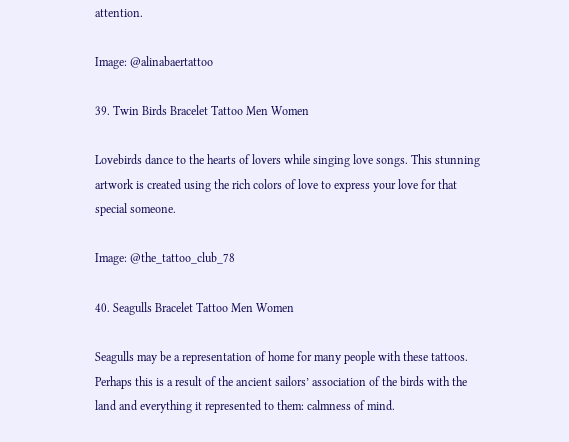attention.

Image: @alinabaertattoo

39. Twin Birds Bracelet Tattoo Men Women

Lovebirds dance to the hearts of lovers while singing love songs. This stunning artwork is created using the rich colors of love to express your love for that special someone.

Image: @the_tattoo_club_78

40. Seagulls Bracelet Tattoo Men Women

Seagulls may be a representation of home for many people with these tattoos. Perhaps this is a result of the ancient sailors’ association of the birds with the land and everything it represented to them: calmness of mind.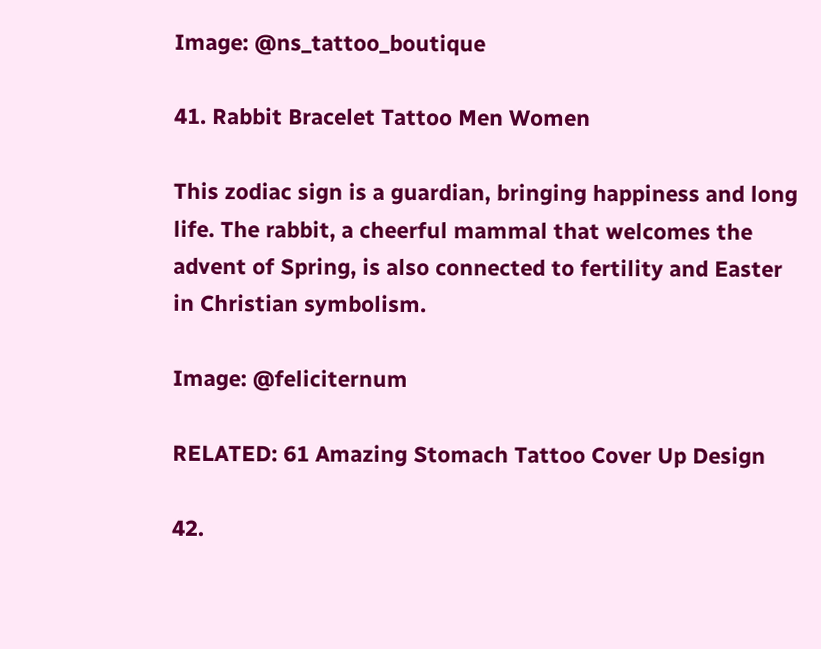Image: @ns_tattoo_boutique

41. Rabbit Bracelet Tattoo Men Women

This zodiac sign is a guardian, bringing happiness and long life. The rabbit, a cheerful mammal that welcomes the advent of Spring, is also connected to fertility and Easter in Christian symbolism.

Image: @feliciternum

RELATED: 61 Amazing Stomach Tattoo Cover Up Design

42.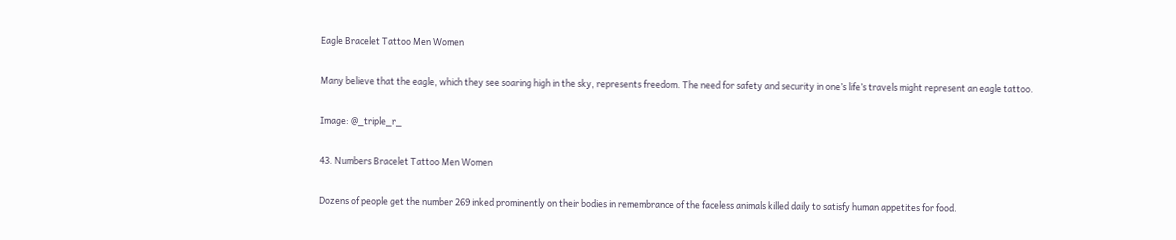Eagle Bracelet Tattoo Men Women

Many believe that the eagle, which they see soaring high in the sky, represents freedom. The need for safety and security in one’s life’s travels might represent an eagle tattoo.

Image: @_triple_r_

43. Numbers Bracelet Tattoo Men Women

Dozens of people get the number 269 inked prominently on their bodies in remembrance of the faceless animals killed daily to satisfy human appetites for food.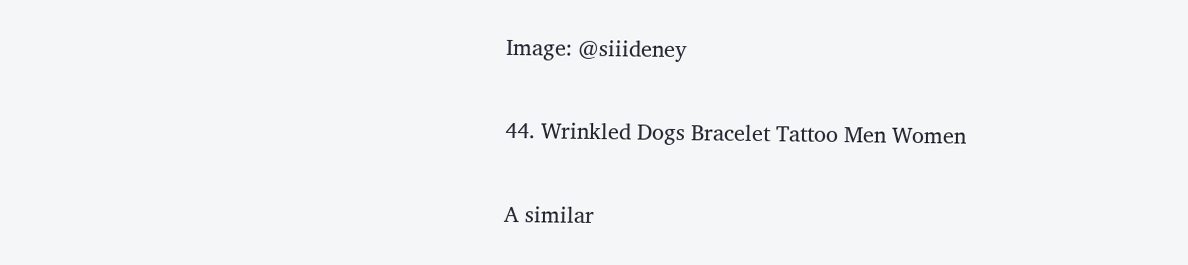Image: @siiideney

44. Wrinkled Dogs Bracelet Tattoo Men Women

A similar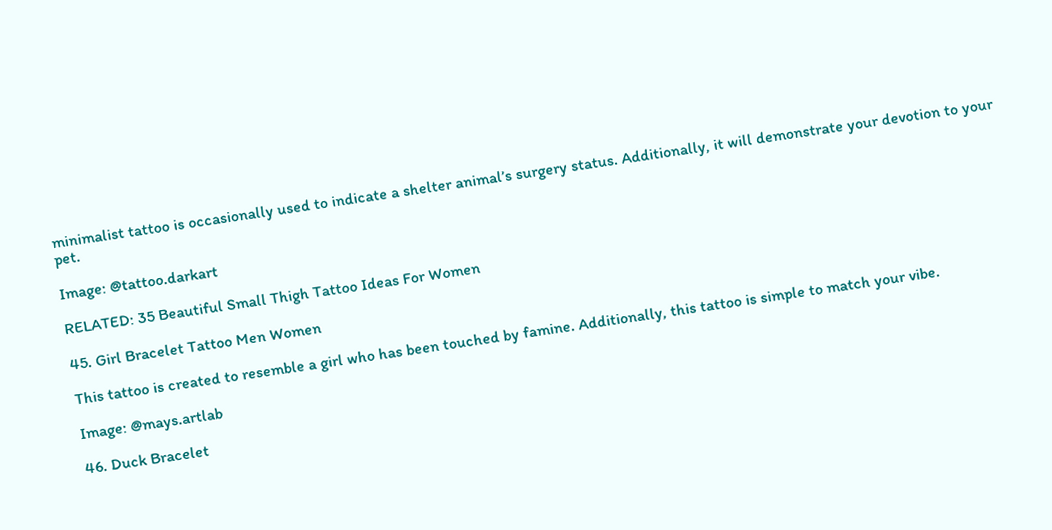minimalist tattoo is occasionally used to indicate a shelter animal’s surgery status. Additionally, it will demonstrate your devotion to your pet.

Image: @tattoo.darkart

RELATED: 35 Beautiful Small Thigh Tattoo Ideas For Women

45. Girl Bracelet Tattoo Men Women

This tattoo is created to resemble a girl who has been touched by famine. Additionally, this tattoo is simple to match your vibe.

Image: @mays.artlab

46. Duck Bracelet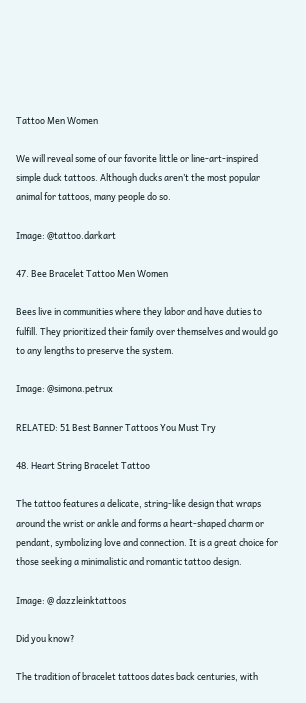Tattoo Men Women

We will reveal some of our favorite little or line-art-inspired simple duck tattoos. Although ducks aren’t the most popular animal for tattoos, many people do so.

Image: @tattoo.darkart

47. Bee Bracelet Tattoo Men Women

Bees live in communities where they labor and have duties to fulfill. They prioritized their family over themselves and would go to any lengths to preserve the system.

Image: @simona.petrux

RELATED: 51 Best Banner Tattoos You Must Try

48. Heart String Bracelet Tattoo

The tattoo features a delicate, string-like design that wraps around the wrist or ankle and forms a heart-shaped charm or pendant, symbolizing love and connection. It is a great choice for those seeking a minimalistic and romantic tattoo design.

Image: @ dazzleinktattoos

Did you know?

The tradition of bracelet tattoos dates back centuries, with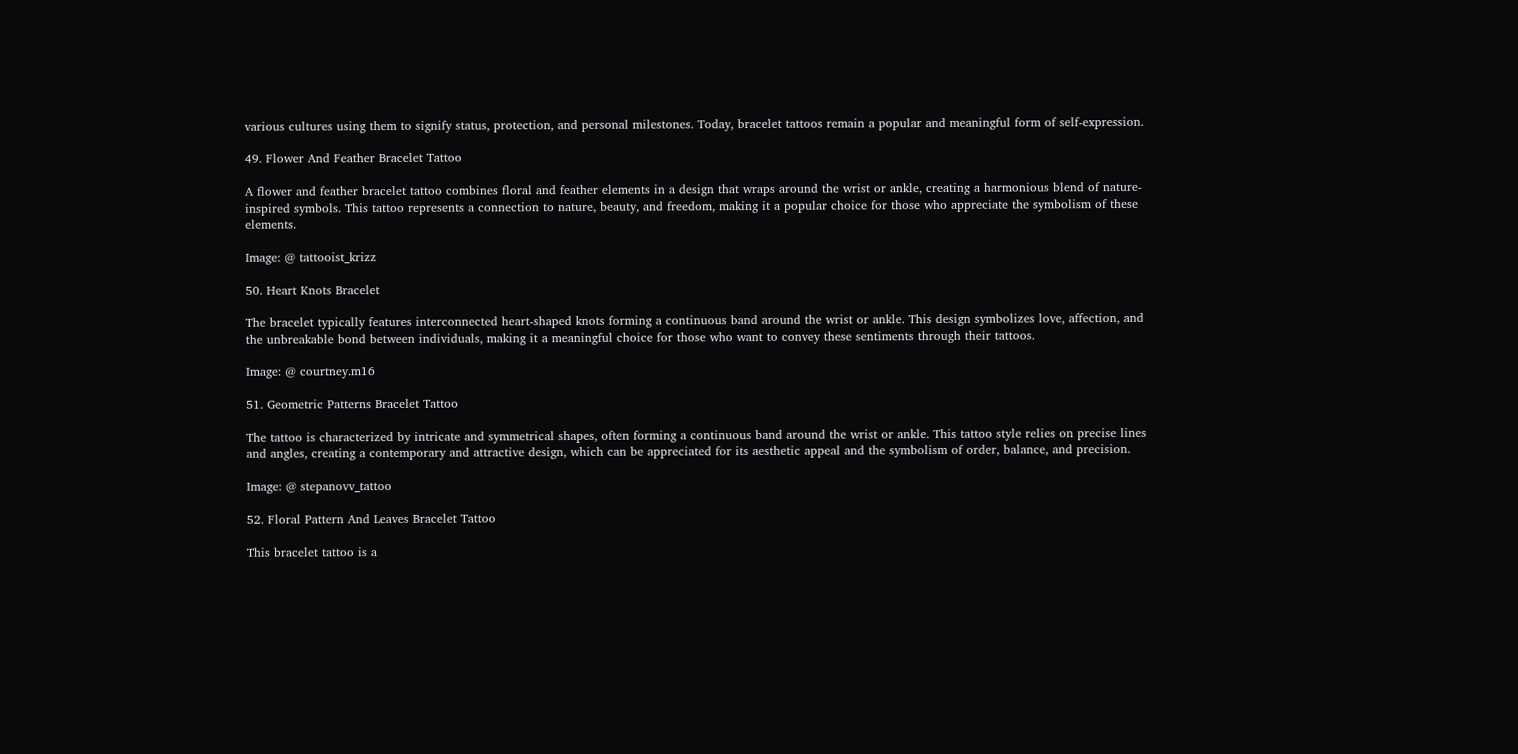various cultures using them to signify status, protection, and personal milestones. Today, bracelet tattoos remain a popular and meaningful form of self-expression.

49. Flower And Feather Bracelet Tattoo

A flower and feather bracelet tattoo combines floral and feather elements in a design that wraps around the wrist or ankle, creating a harmonious blend of nature-inspired symbols. This tattoo represents a connection to nature, beauty, and freedom, making it a popular choice for those who appreciate the symbolism of these elements.

Image: @ tattooist_krizz

50. Heart Knots Bracelet

The bracelet typically features interconnected heart-shaped knots forming a continuous band around the wrist or ankle. This design symbolizes love, affection, and the unbreakable bond between individuals, making it a meaningful choice for those who want to convey these sentiments through their tattoos.

Image: @ courtney.m16

51. Geometric Patterns Bracelet Tattoo

The tattoo is characterized by intricate and symmetrical shapes, often forming a continuous band around the wrist or ankle. This tattoo style relies on precise lines and angles, creating a contemporary and attractive design, which can be appreciated for its aesthetic appeal and the symbolism of order, balance, and precision.

Image: @ stepanovv_tattoo

52. Floral Pattern And Leaves Bracelet Tattoo

This bracelet tattoo is a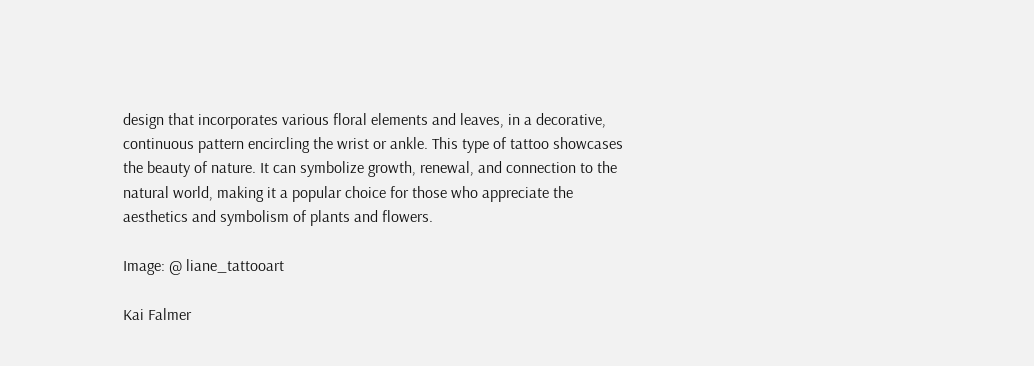design that incorporates various floral elements and leaves, in a decorative, continuous pattern encircling the wrist or ankle. This type of tattoo showcases the beauty of nature. It can symbolize growth, renewal, and connection to the natural world, making it a popular choice for those who appreciate the aesthetics and symbolism of plants and flowers.

Image: @ liane_tattooart

Kai Falmer